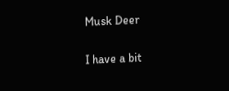Musk Deer

I have a bit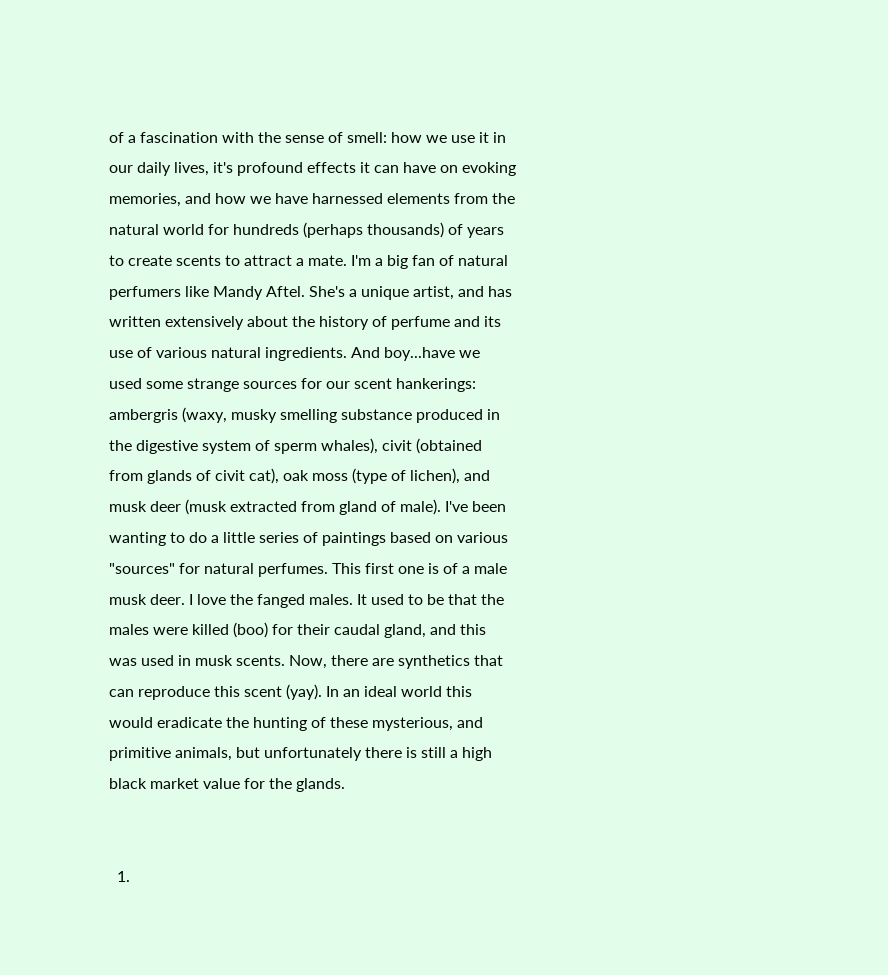of a fascination with the sense of smell: how we use it in our daily lives, it's profound effects it can have on evoking memories, and how we have harnessed elements from the natural world for hundreds (perhaps thousands) of years to create scents to attract a mate. I'm a big fan of natural perfumers like Mandy Aftel. She's a unique artist, and has written extensively about the history of perfume and its use of various natural ingredients. And boy...have we used some strange sources for our scent hankerings: ambergris (waxy, musky smelling substance produced in the digestive system of sperm whales), civit (obtained from glands of civit cat), oak moss (type of lichen), and musk deer (musk extracted from gland of male). I've been wanting to do a little series of paintings based on various "sources" for natural perfumes. This first one is of a male musk deer. I love the fanged males. It used to be that the males were killed (boo) for their caudal gland, and this was used in musk scents. Now, there are synthetics that can reproduce this scent (yay). In an ideal world this would eradicate the hunting of these mysterious, and primitive animals, but unfortunately there is still a high black market value for the glands.


  1.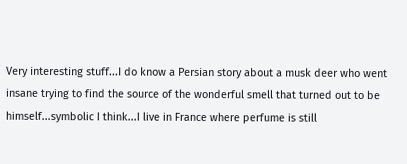Very interesting stuff...I do know a Persian story about a musk deer who went insane trying to find the source of the wonderful smell that turned out to be himself...symbolic I think...I live in France where perfume is still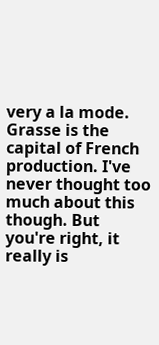very a la mode. Grasse is the capital of French production. I've never thought too much about this though. But you're right, it really is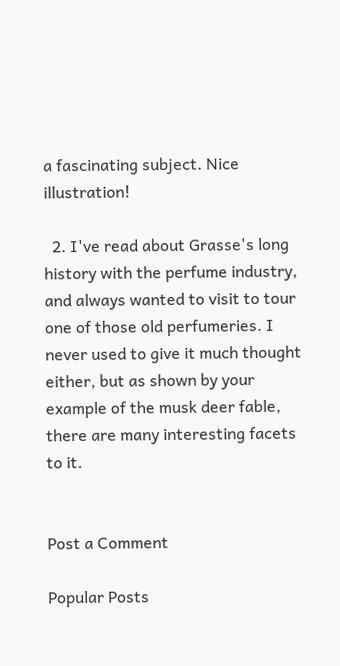a fascinating subject. Nice illustration!

  2. I've read about Grasse's long history with the perfume industry, and always wanted to visit to tour one of those old perfumeries. I never used to give it much thought either, but as shown by your example of the musk deer fable, there are many interesting facets to it.


Post a Comment

Popular Posts